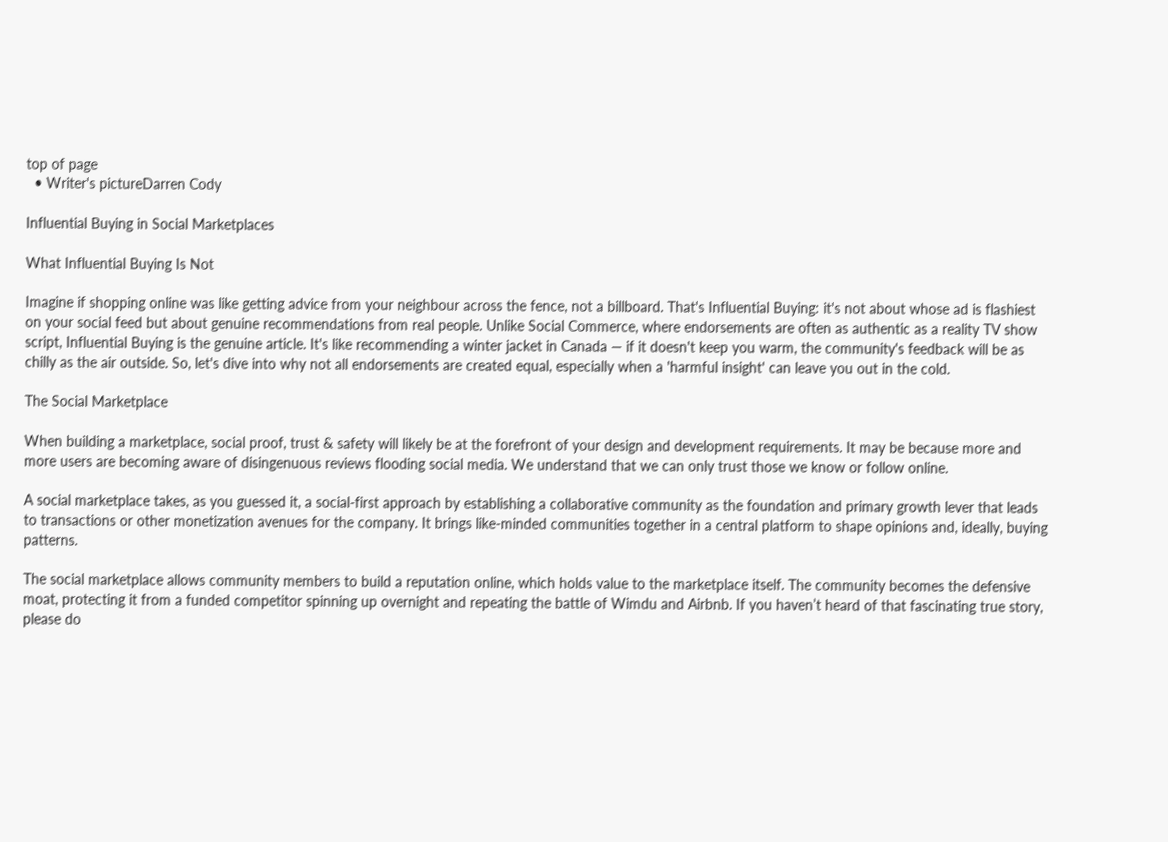top of page
  • Writer's pictureDarren Cody

Influential Buying in Social Marketplaces

What Influential Buying Is Not

Imagine if shopping online was like getting advice from your neighbour across the fence, not a billboard. That's Influential Buying: it's not about whose ad is flashiest on your social feed but about genuine recommendations from real people. Unlike Social Commerce, where endorsements are often as authentic as a reality TV show script, Influential Buying is the genuine article. It's like recommending a winter jacket in Canada — if it doesn't keep you warm, the community's feedback will be as chilly as the air outside. So, let's dive into why not all endorsements are created equal, especially when a 'harmful insight' can leave you out in the cold.

The Social Marketplace

When building a marketplace, social proof, trust & safety will likely be at the forefront of your design and development requirements. It may be because more and more users are becoming aware of disingenuous reviews flooding social media. We understand that we can only trust those we know or follow online.

A social marketplace takes, as you guessed it, a social-first approach by establishing a collaborative community as the foundation and primary growth lever that leads to transactions or other monetization avenues for the company. It brings like-minded communities together in a central platform to shape opinions and, ideally, buying patterns.

The social marketplace allows community members to build a reputation online, which holds value to the marketplace itself. The community becomes the defensive moat, protecting it from a funded competitor spinning up overnight and repeating the battle of Wimdu and Airbnb. If you haven’t heard of that fascinating true story, please do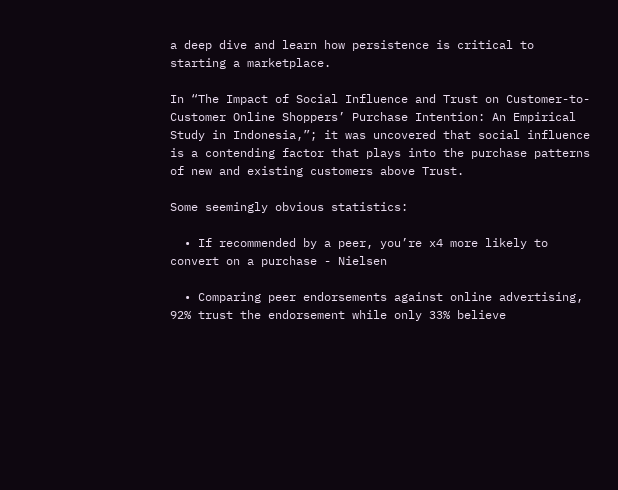a deep dive and learn how persistence is critical to starting a marketplace.

In “The Impact of Social Influence and Trust on Customer-to-Customer Online Shoppers’ Purchase Intention: An Empirical Study in Indonesia,”; it was uncovered that social influence is a contending factor that plays into the purchase patterns of new and existing customers above Trust.

Some seemingly obvious statistics:

  • If recommended by a peer, you’re x4 more likely to convert on a purchase - Nielsen

  • Comparing peer endorsements against online advertising, 92% trust the endorsement while only 33% believe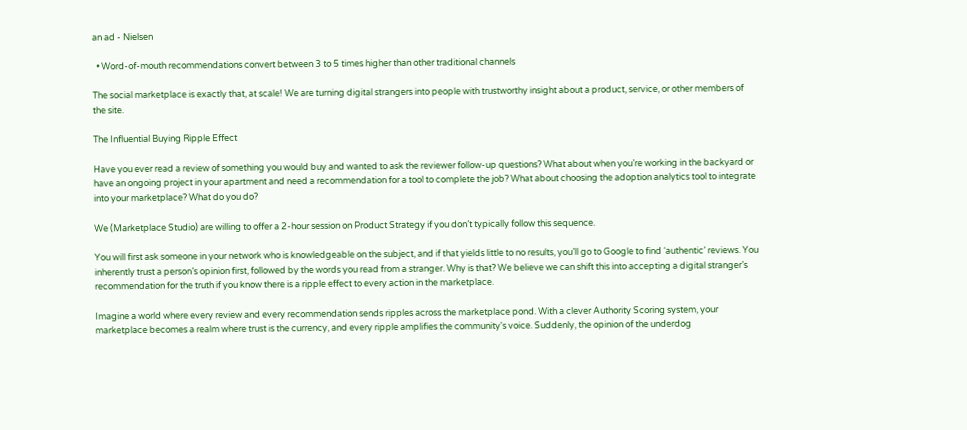an ad - Nielsen

  • Word-of-mouth recommendations convert between 3 to 5 times higher than other traditional channels

The social marketplace is exactly that, at scale! We are turning digital strangers into people with trustworthy insight about a product, service, or other members of the site.

The Influential Buying Ripple Effect

Have you ever read a review of something you would buy and wanted to ask the reviewer follow-up questions? What about when you’re working in the backyard or have an ongoing project in your apartment and need a recommendation for a tool to complete the job? What about choosing the adoption analytics tool to integrate into your marketplace? What do you do?

We (Marketplace Studio) are willing to offer a 2-hour session on Product Strategy if you don’t typically follow this sequence.

You will first ask someone in your network who is knowledgeable on the subject, and if that yields little to no results, you’ll go to Google to find ‘authentic’ reviews. You inherently trust a person’s opinion first, followed by the words you read from a stranger. Why is that? We believe we can shift this into accepting a digital stranger’s recommendation for the truth if you know there is a ripple effect to every action in the marketplace.

Imagine a world where every review and every recommendation sends ripples across the marketplace pond. With a clever Authority Scoring system, your marketplace becomes a realm where trust is the currency, and every ripple amplifies the community's voice. Suddenly, the opinion of the underdog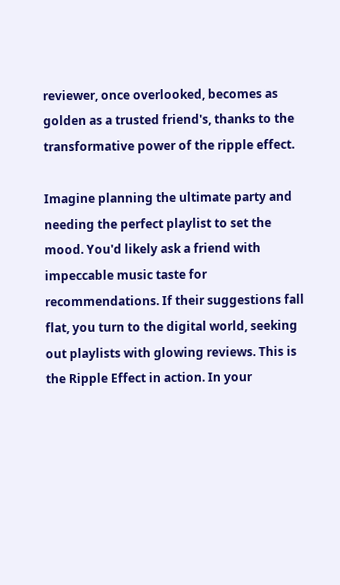reviewer, once overlooked, becomes as golden as a trusted friend's, thanks to the transformative power of the ripple effect.

Imagine planning the ultimate party and needing the perfect playlist to set the mood. You'd likely ask a friend with impeccable music taste for recommendations. If their suggestions fall flat, you turn to the digital world, seeking out playlists with glowing reviews. This is the Ripple Effect in action. In your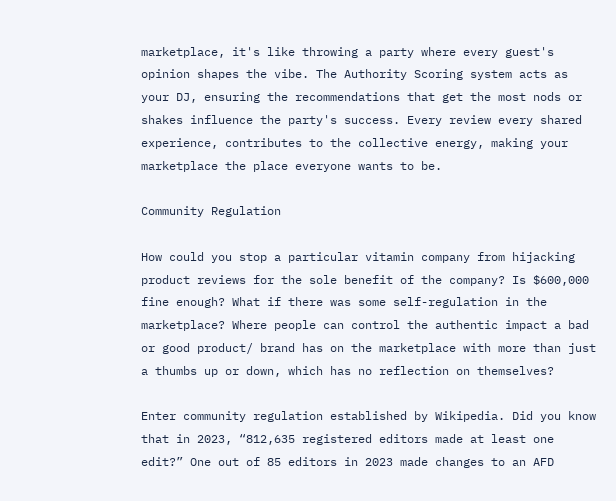marketplace, it's like throwing a party where every guest's opinion shapes the vibe. The Authority Scoring system acts as your DJ, ensuring the recommendations that get the most nods or shakes influence the party's success. Every review every shared experience, contributes to the collective energy, making your marketplace the place everyone wants to be.

Community Regulation

How could you stop a particular vitamin company from hijacking product reviews for the sole benefit of the company? Is $600,000 fine enough? What if there was some self-regulation in the marketplace? Where people can control the authentic impact a bad or good product/ brand has on the marketplace with more than just a thumbs up or down, which has no reflection on themselves?

Enter community regulation established by Wikipedia. Did you know that in 2023, “812,635 registered editors made at least one edit?” One out of 85 editors in 2023 made changes to an AFD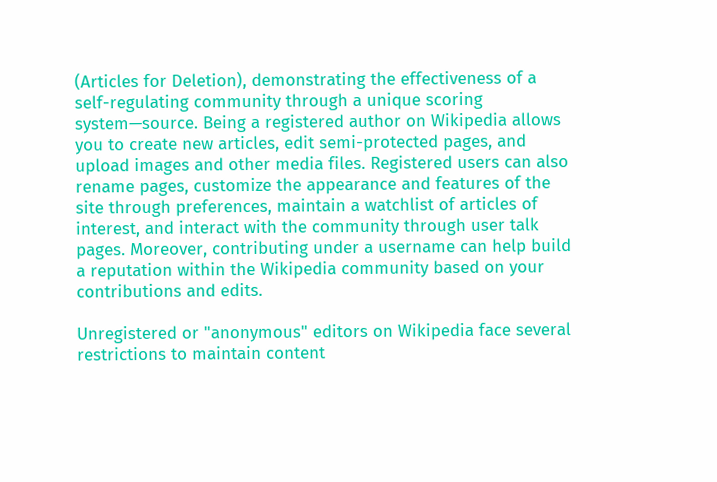(Articles for Deletion), demonstrating the effectiveness of a self-regulating community through a unique scoring system—source. Being a registered author on Wikipedia allows you to create new articles, edit semi-protected pages, and upload images and other media files. Registered users can also rename pages, customize the appearance and features of the site through preferences, maintain a watchlist of articles of interest, and interact with the community through user talk pages. Moreover, contributing under a username can help build a reputation within the Wikipedia community based on your contributions and edits.

Unregistered or "anonymous" editors on Wikipedia face several restrictions to maintain content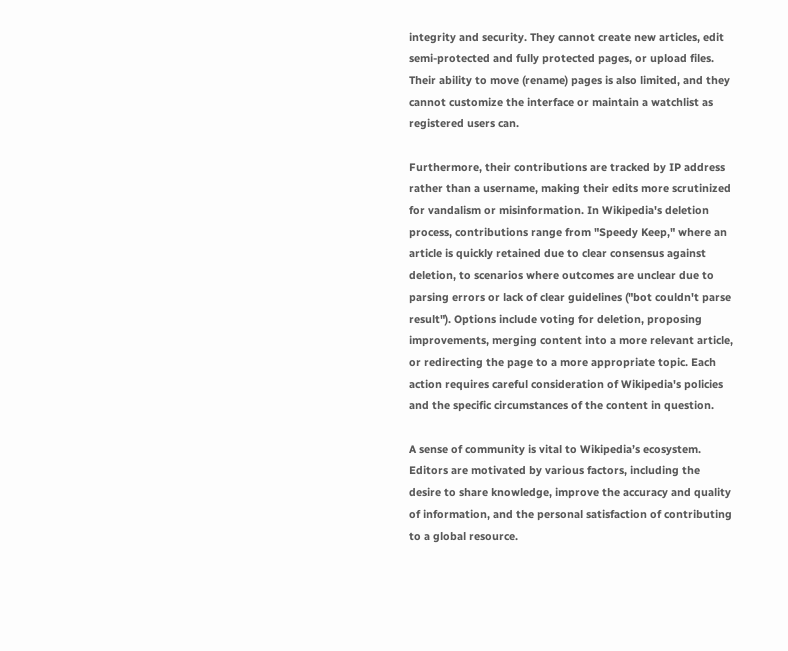integrity and security. They cannot create new articles, edit semi-protected and fully protected pages, or upload files. Their ability to move (rename) pages is also limited, and they cannot customize the interface or maintain a watchlist as registered users can.

Furthermore, their contributions are tracked by IP address rather than a username, making their edits more scrutinized for vandalism or misinformation. In Wikipedia's deletion process, contributions range from "Speedy Keep," where an article is quickly retained due to clear consensus against deletion, to scenarios where outcomes are unclear due to parsing errors or lack of clear guidelines ("bot couldn't parse result"). Options include voting for deletion, proposing improvements, merging content into a more relevant article, or redirecting the page to a more appropriate topic. Each action requires careful consideration of Wikipedia's policies and the specific circumstances of the content in question.

A sense of community is vital to Wikipedia’s ecosystem. Editors are motivated by various factors, including the desire to share knowledge, improve the accuracy and quality of information, and the personal satisfaction of contributing to a global resource.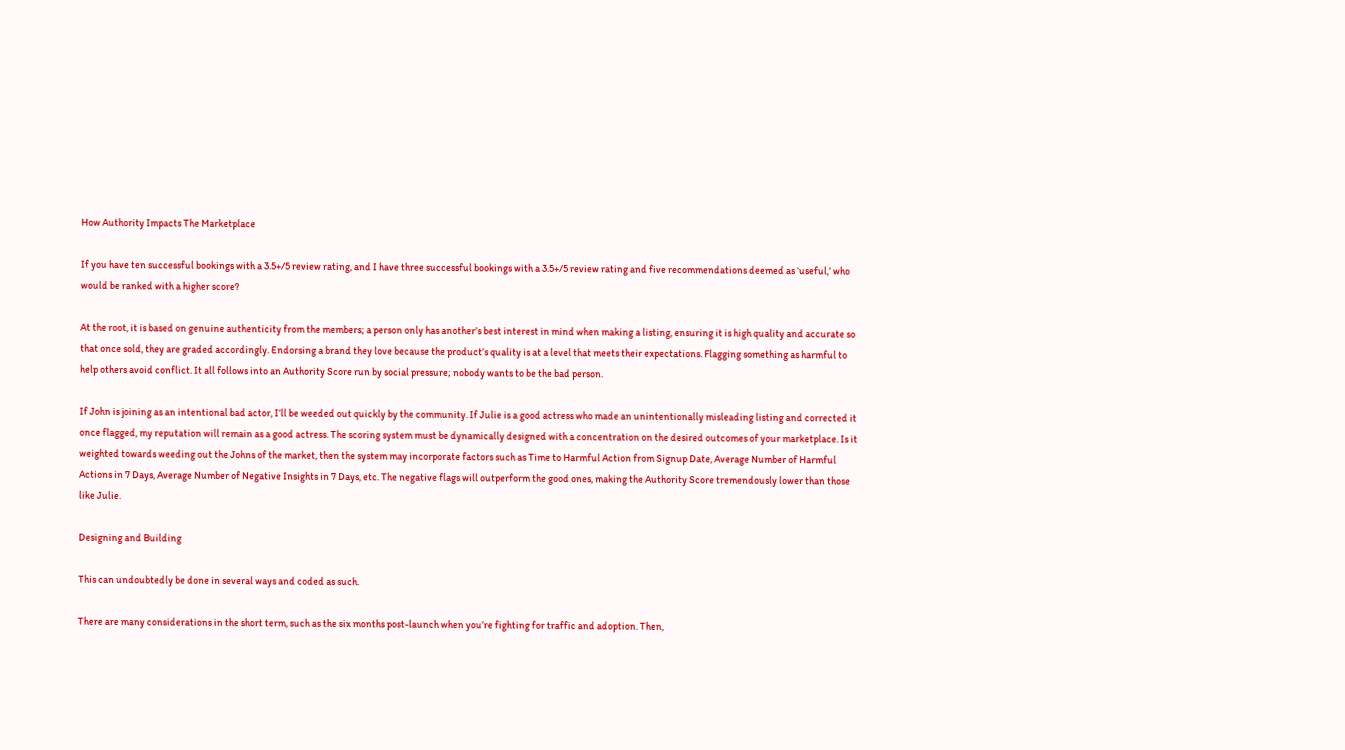How Authority Impacts The Marketplace

If you have ten successful bookings with a 3.5+/5 review rating, and I have three successful bookings with a 3.5+/5 review rating and five recommendations deemed as ‘useful,’ who would be ranked with a higher score?

At the root, it is based on genuine authenticity from the members; a person only has another’s best interest in mind when making a listing, ensuring it is high quality and accurate so that once sold, they are graded accordingly. Endorsing a brand they love because the product’s quality is at a level that meets their expectations. Flagging something as harmful to help others avoid conflict. It all follows into an Authority Score run by social pressure; nobody wants to be the bad person.

If John is joining as an intentional bad actor, I’ll be weeded out quickly by the community. If Julie is a good actress who made an unintentionally misleading listing and corrected it once flagged, my reputation will remain as a good actress. The scoring system must be dynamically designed with a concentration on the desired outcomes of your marketplace. Is it weighted towards weeding out the Johns of the market, then the system may incorporate factors such as Time to Harmful Action from Signup Date, Average Number of Harmful Actions in 7 Days, Average Number of Negative Insights in 7 Days, etc. The negative flags will outperform the good ones, making the Authority Score tremendously lower than those like Julie.

Designing and Building

This can undoubtedly be done in several ways and coded as such.

There are many considerations in the short term, such as the six months post-launch when you’re fighting for traffic and adoption. Then,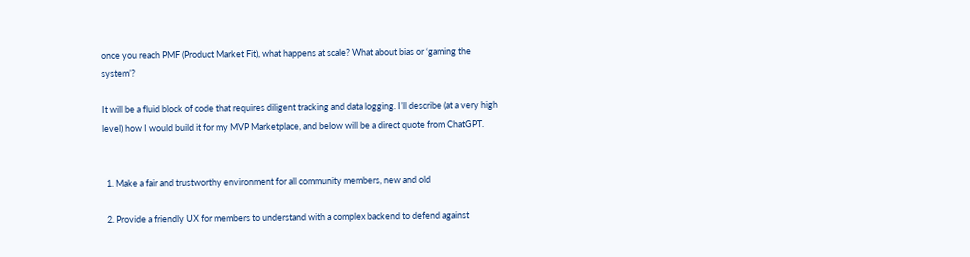once you reach PMF (Product Market Fit), what happens at scale? What about bias or ‘gaming the system’?

It will be a fluid block of code that requires diligent tracking and data logging. I’ll describe (at a very high level) how I would build it for my MVP Marketplace, and below will be a direct quote from ChatGPT.


  1. Make a fair and trustworthy environment for all community members, new and old

  2. Provide a friendly UX for members to understand with a complex backend to defend against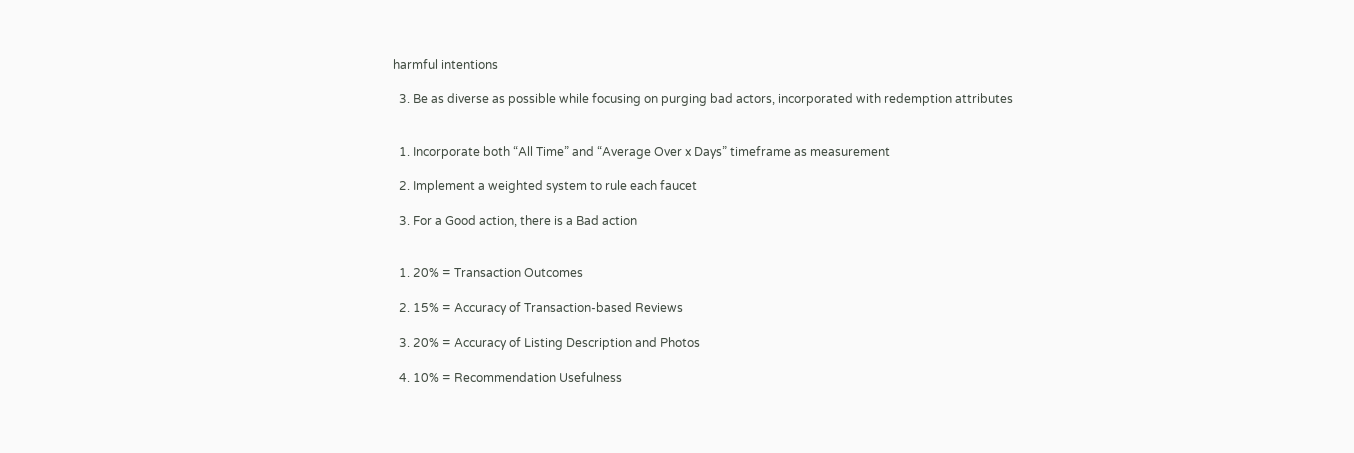harmful intentions

  3. Be as diverse as possible while focusing on purging bad actors, incorporated with redemption attributes


  1. Incorporate both “All Time” and “Average Over x Days” timeframe as measurement

  2. Implement a weighted system to rule each faucet

  3. For a Good action, there is a Bad action


  1. 20% = Transaction Outcomes

  2. 15% = Accuracy of Transaction-based Reviews

  3. 20% = Accuracy of Listing Description and Photos

  4. 10% = Recommendation Usefulness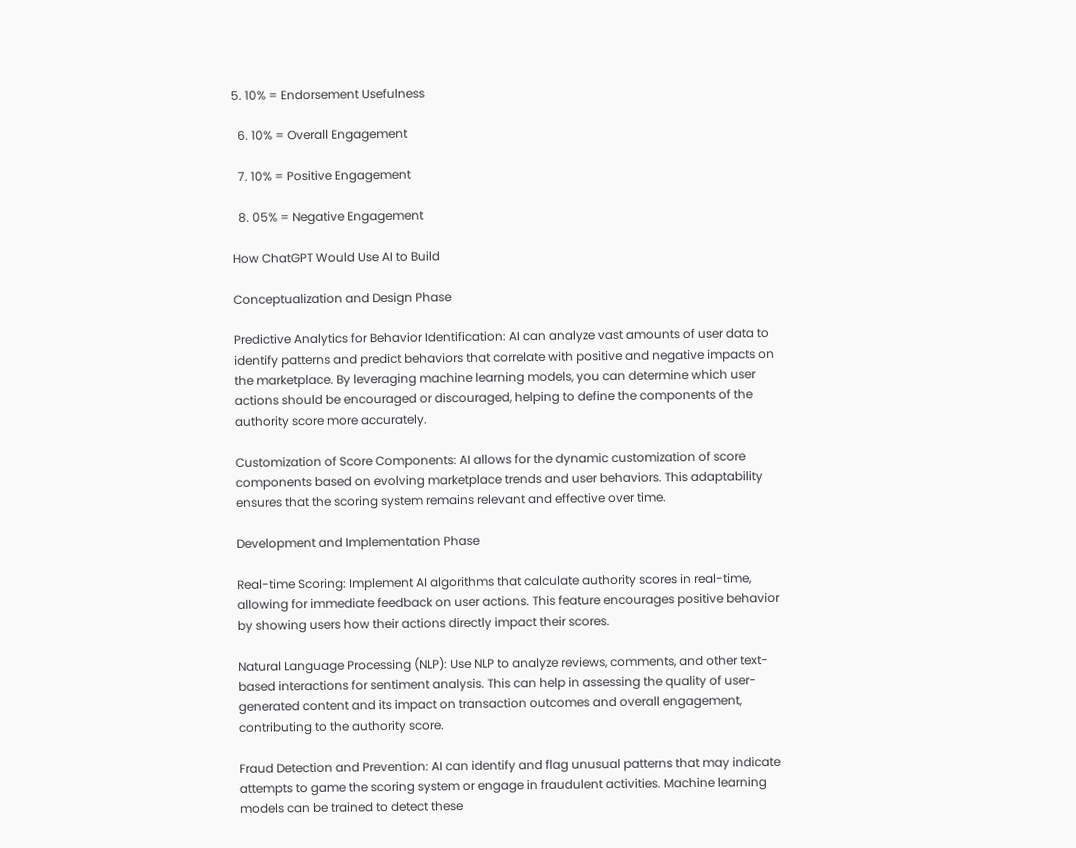5. 10% = Endorsement Usefulness

  6. 10% = Overall Engagement

  7. 10% = Positive Engagement

  8. 05% = Negative Engagement

How ChatGPT Would Use AI to Build

Conceptualization and Design Phase

Predictive Analytics for Behavior Identification: AI can analyze vast amounts of user data to identify patterns and predict behaviors that correlate with positive and negative impacts on the marketplace. By leveraging machine learning models, you can determine which user actions should be encouraged or discouraged, helping to define the components of the authority score more accurately.

Customization of Score Components: AI allows for the dynamic customization of score components based on evolving marketplace trends and user behaviors. This adaptability ensures that the scoring system remains relevant and effective over time.

Development and Implementation Phase

Real-time Scoring: Implement AI algorithms that calculate authority scores in real-time, allowing for immediate feedback on user actions. This feature encourages positive behavior by showing users how their actions directly impact their scores.

Natural Language Processing (NLP): Use NLP to analyze reviews, comments, and other text-based interactions for sentiment analysis. This can help in assessing the quality of user-generated content and its impact on transaction outcomes and overall engagement, contributing to the authority score.

Fraud Detection and Prevention: AI can identify and flag unusual patterns that may indicate attempts to game the scoring system or engage in fraudulent activities. Machine learning models can be trained to detect these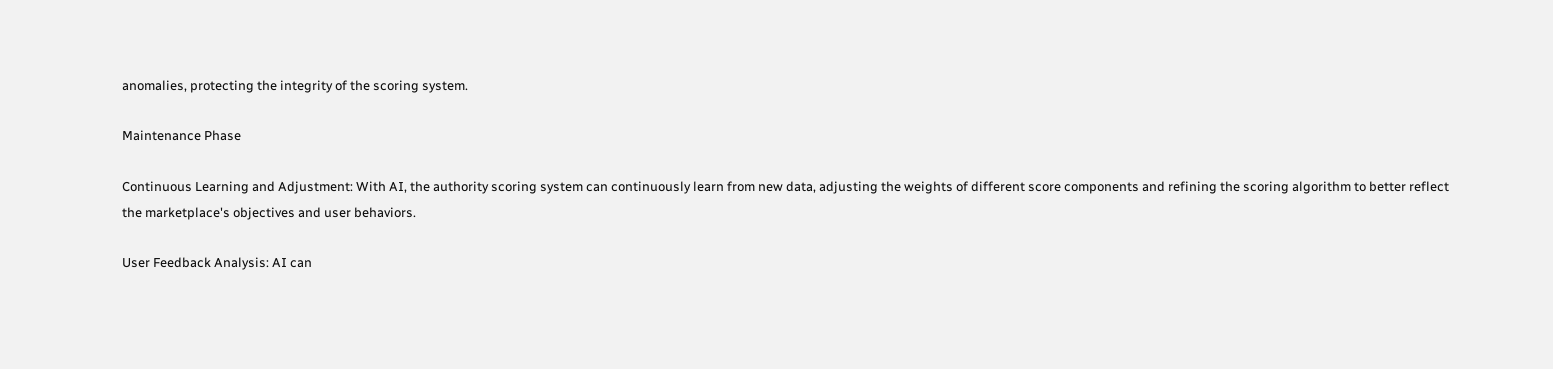anomalies, protecting the integrity of the scoring system.

Maintenance Phase

Continuous Learning and Adjustment: With AI, the authority scoring system can continuously learn from new data, adjusting the weights of different score components and refining the scoring algorithm to better reflect the marketplace's objectives and user behaviors.

User Feedback Analysis: AI can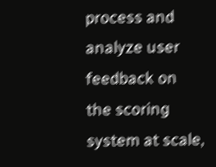process and analyze user feedback on the scoring system at scale,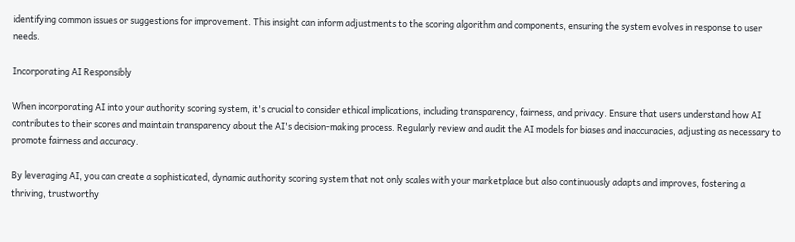identifying common issues or suggestions for improvement. This insight can inform adjustments to the scoring algorithm and components, ensuring the system evolves in response to user needs.

Incorporating AI Responsibly

When incorporating AI into your authority scoring system, it's crucial to consider ethical implications, including transparency, fairness, and privacy. Ensure that users understand how AI contributes to their scores and maintain transparency about the AI's decision-making process. Regularly review and audit the AI models for biases and inaccuracies, adjusting as necessary to promote fairness and accuracy.

By leveraging AI, you can create a sophisticated, dynamic authority scoring system that not only scales with your marketplace but also continuously adapts and improves, fostering a thriving, trustworthy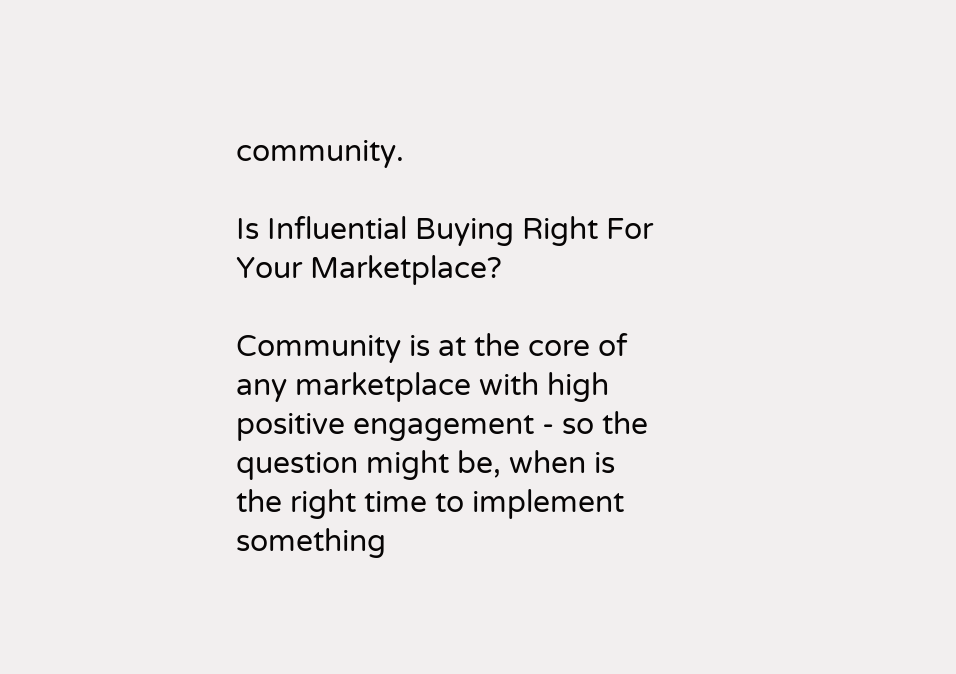community.

Is Influential Buying Right For Your Marketplace?

Community is at the core of any marketplace with high positive engagement - so the question might be, when is the right time to implement something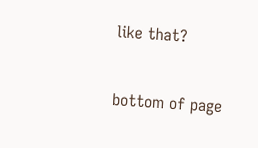like that?


bottom of page